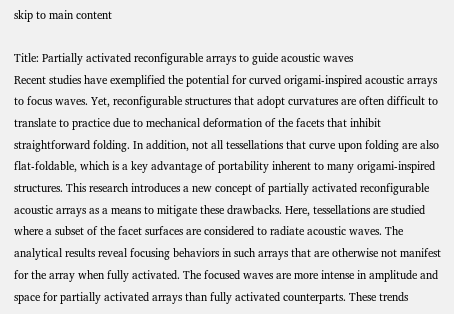skip to main content

Title: Partially activated reconfigurable arrays to guide acoustic waves
Recent studies have exemplified the potential for curved origami-inspired acoustic arrays to focus waves. Yet, reconfigurable structures that adopt curvatures are often difficult to translate to practice due to mechanical deformation of the facets that inhibit straightforward folding. In addition, not all tessellations that curve upon folding are also flat-foldable, which is a key advantage of portability inherent to many origami-inspired structures. This research introduces a new concept of partially activated reconfigurable acoustic arrays as a means to mitigate these drawbacks. Here, tessellations are studied where a subset of the facet surfaces are considered to radiate acoustic waves. The analytical results reveal focusing behaviors in such arrays that are otherwise not manifest for the array when fully activated. The focused waves are more intense in amplitude and space for partially activated arrays than fully activated counterparts. These trends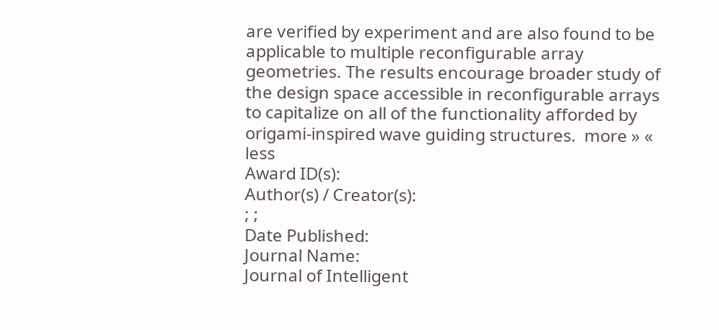are verified by experiment and are also found to be applicable to multiple reconfigurable array geometries. The results encourage broader study of the design space accessible in reconfigurable arrays to capitalize on all of the functionality afforded by origami-inspired wave guiding structures.  more » « less
Award ID(s):
Author(s) / Creator(s):
; ;
Date Published:
Journal Name:
Journal of Intelligent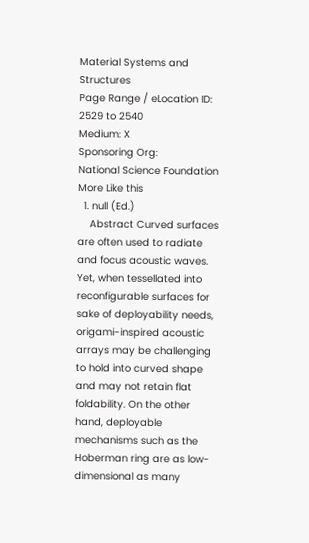Material Systems and Structures
Page Range / eLocation ID:
2529 to 2540
Medium: X
Sponsoring Org:
National Science Foundation
More Like this
  1. null (Ed.)
    Abstract Curved surfaces are often used to radiate and focus acoustic waves. Yet, when tessellated into reconfigurable surfaces for sake of deployability needs, origami-inspired acoustic arrays may be challenging to hold into curved shape and may not retain flat foldability. On the other hand, deployable mechanisms such as the Hoberman ring are as low-dimensional as many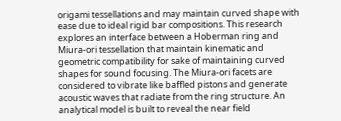origami tessellations and may maintain curved shape with ease due to ideal rigid bar compositions. This research explores an interface between a Hoberman ring and Miura-ori tessellation that maintain kinematic and geometric compatibility for sake of maintaining curved shapes for sound focusing. The Miura-ori facets are considered to vibrate like baffled pistons and generate acoustic waves that radiate from the ring structure. An analytical model is built to reveal the near field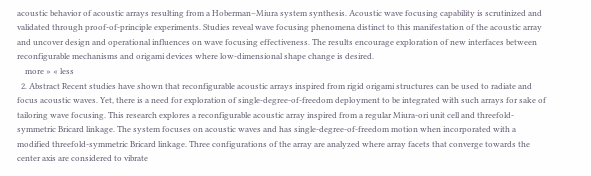acoustic behavior of acoustic arrays resulting from a Hoberman–Miura system synthesis. Acoustic wave focusing capability is scrutinized and validated through proof-of-principle experiments. Studies reveal wave focusing phenomena distinct to this manifestation of the acoustic array and uncover design and operational influences on wave focusing effectiveness. The results encourage exploration of new interfaces between reconfigurable mechanisms and origami devices where low-dimensional shape change is desired.
    more » « less
  2. Abstract Recent studies have shown that reconfigurable acoustic arrays inspired from rigid origami structures can be used to radiate and focus acoustic waves. Yet, there is a need for exploration of single-degree-of-freedom deployment to be integrated with such arrays for sake of tailoring wave focusing. This research explores a reconfigurable acoustic array inspired from a regular Miura-ori unit cell and threefold-symmetric Bricard linkage. The system focuses on acoustic waves and has single-degree-of-freedom motion when incorporated with a modified threefold-symmetric Bricard linkage. Three configurations of the array are analyzed where array facets that converge towards the center axis are considered to vibrate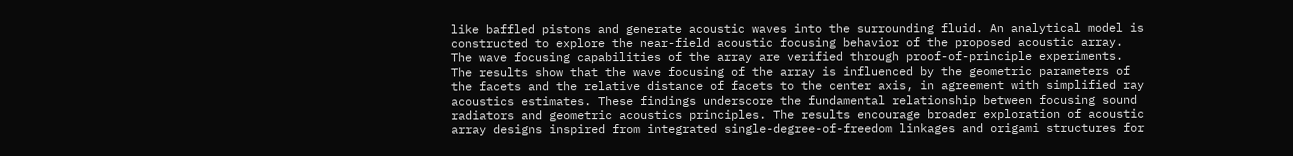like baffled pistons and generate acoustic waves into the surrounding fluid. An analytical model is constructed to explore the near-field acoustic focusing behavior of the proposed acoustic array. The wave focusing capabilities of the array are verified through proof-of-principle experiments. The results show that the wave focusing of the array is influenced by the geometric parameters of the facets and the relative distance of facets to the center axis, in agreement with simplified ray acoustics estimates. These findings underscore the fundamental relationship between focusing sound radiators and geometric acoustics principles. The results encourage broader exploration of acoustic array designs inspired from integrated single-degree-of-freedom linkages and origami structures for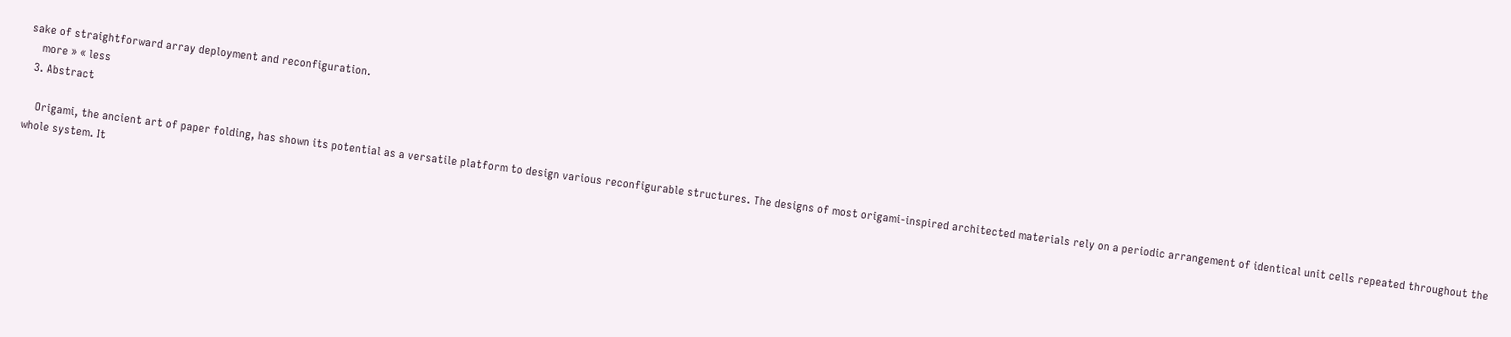sake of straightforward array deployment and reconfiguration.
    more » « less
  3. Abstract

    Origami, the ancient art of paper folding, has shown its potential as a versatile platform to design various reconfigurable structures. The designs of most origami-inspired architected materials rely on a periodic arrangement of identical unit cells repeated throughout the whole system. It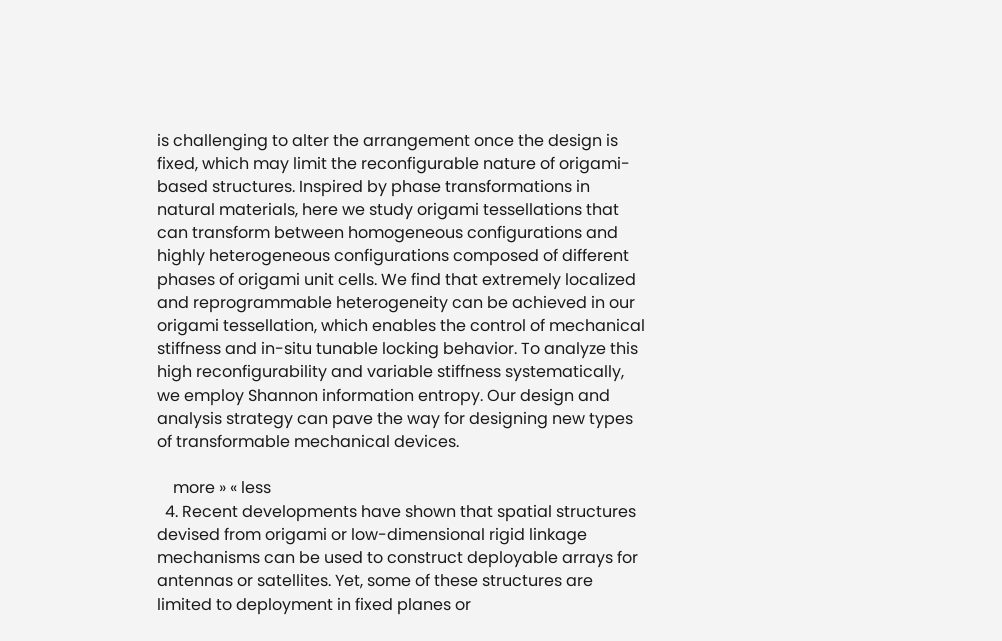is challenging to alter the arrangement once the design is fixed, which may limit the reconfigurable nature of origami-based structures. Inspired by phase transformations in natural materials, here we study origami tessellations that can transform between homogeneous configurations and highly heterogeneous configurations composed of different phases of origami unit cells. We find that extremely localized and reprogrammable heterogeneity can be achieved in our origami tessellation, which enables the control of mechanical stiffness and in-situ tunable locking behavior. To analyze this high reconfigurability and variable stiffness systematically, we employ Shannon information entropy. Our design and analysis strategy can pave the way for designing new types of transformable mechanical devices.

    more » « less
  4. Recent developments have shown that spatial structures devised from origami or low-dimensional rigid linkage mechanisms can be used to construct deployable arrays for antennas or satellites. Yet, some of these structures are limited to deployment in fixed planes or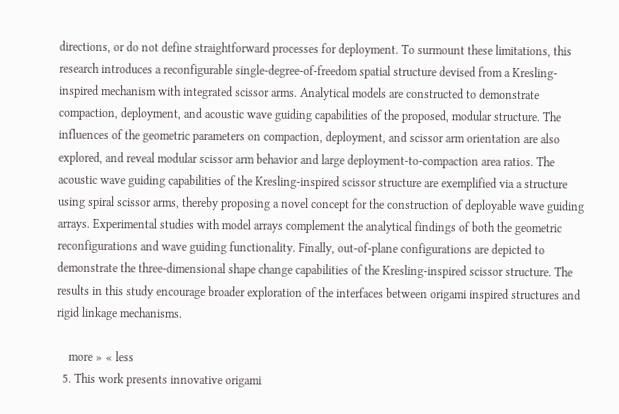directions, or do not define straightforward processes for deployment. To surmount these limitations, this research introduces a reconfigurable single-degree-of-freedom spatial structure devised from a Kresling-inspired mechanism with integrated scissor arms. Analytical models are constructed to demonstrate compaction, deployment, and acoustic wave guiding capabilities of the proposed, modular structure. The influences of the geometric parameters on compaction, deployment, and scissor arm orientation are also explored, and reveal modular scissor arm behavior and large deployment-to-compaction area ratios. The acoustic wave guiding capabilities of the Kresling-inspired scissor structure are exemplified via a structure using spiral scissor arms, thereby proposing a novel concept for the construction of deployable wave guiding arrays. Experimental studies with model arrays complement the analytical findings of both the geometric reconfigurations and wave guiding functionality. Finally, out-of-plane configurations are depicted to demonstrate the three-dimensional shape change capabilities of the Kresling-inspired scissor structure. The results in this study encourage broader exploration of the interfaces between origami inspired structures and rigid linkage mechanisms.

    more » « less
  5. This work presents innovative origami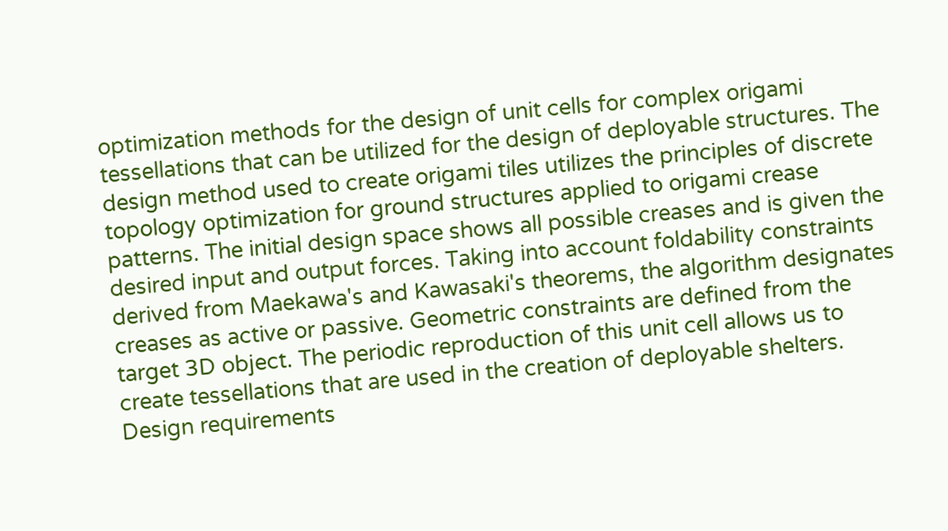optimization methods for the design of unit cells for complex origami tessellations that can be utilized for the design of deployable structures. The design method used to create origami tiles utilizes the principles of discrete topology optimization for ground structures applied to origami crease patterns. The initial design space shows all possible creases and is given the desired input and output forces. Taking into account foldability constraints derived from Maekawa's and Kawasaki's theorems, the algorithm designates creases as active or passive. Geometric constraints are defined from the target 3D object. The periodic reproduction of this unit cell allows us to create tessellations that are used in the creation of deployable shelters. Design requirements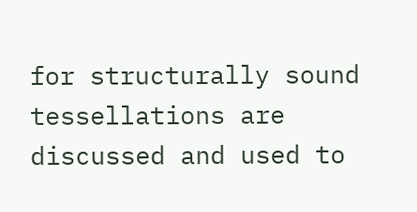for structurally sound tessellations are discussed and used to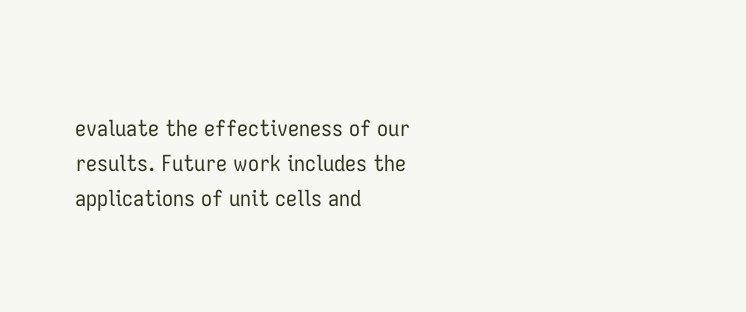evaluate the effectiveness of our results. Future work includes the applications of unit cells and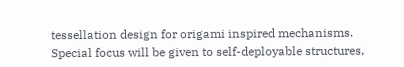tessellation design for origami inspired mechanisms. Special focus will be given to self-deployable structures,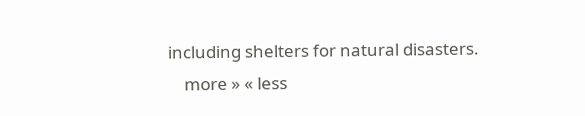including shelters for natural disasters.
    more » « less